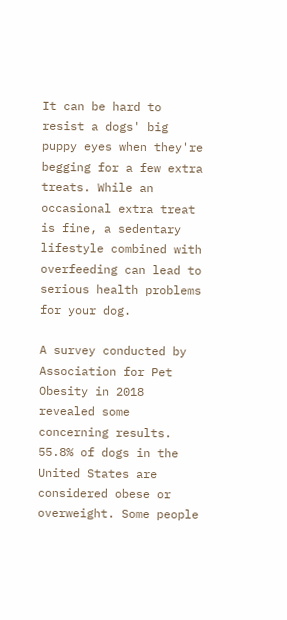It can be hard to resist a dogs' big puppy eyes when they're begging for a few extra treats. While an occasional extra treat is fine, a sedentary lifestyle combined with overfeeding can lead to serious health problems for your dog.

A survey conducted by Association for Pet Obesity in 2018 revealed some concerning results. 55.8% of dogs in the United States are considered obese or overweight. Some people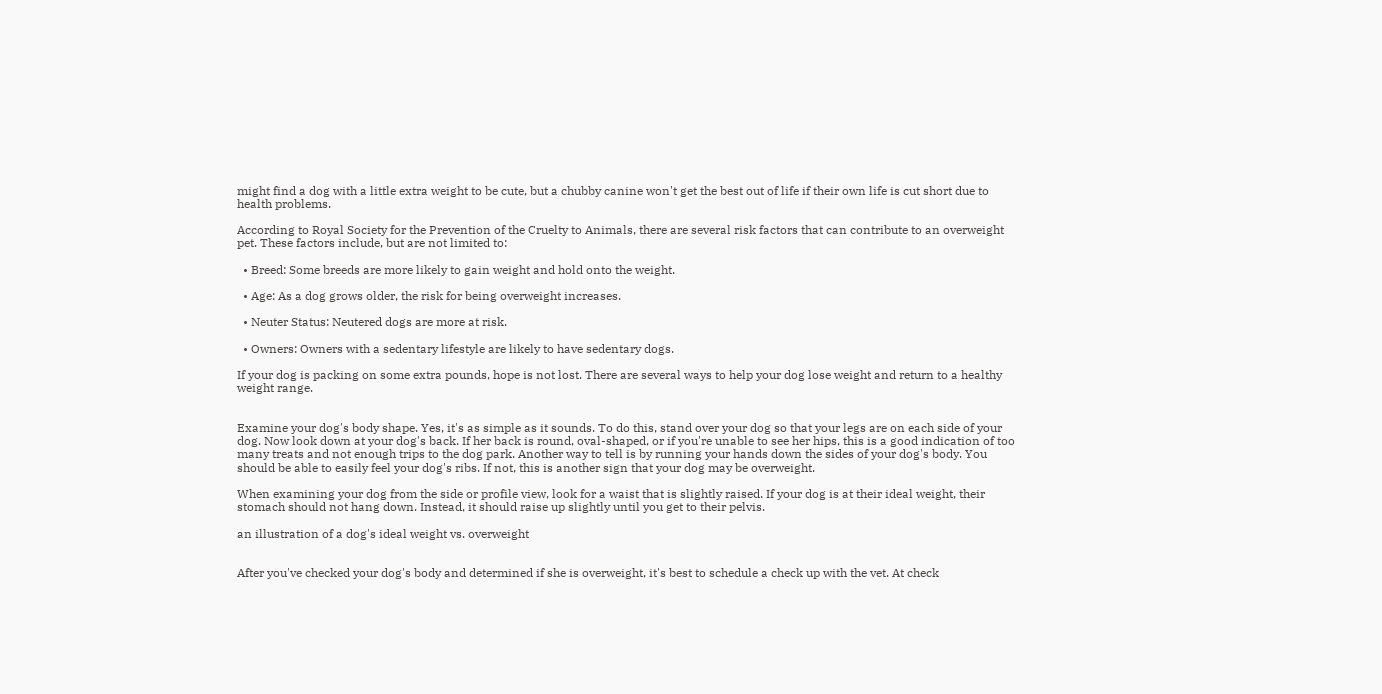might find a dog with a little extra weight to be cute, but a chubby canine won't get the best out of life if their own life is cut short due to health problems.

According to Royal Society for the Prevention of the Cruelty to Animals, there are several risk factors that can contribute to an overweight pet. These factors include, but are not limited to:

  • Breed: Some breeds are more likely to gain weight and hold onto the weight.

  • Age: As a dog grows older, the risk for being overweight increases.

  • Neuter Status: Neutered dogs are more at risk.

  • Owners: Owners with a sedentary lifestyle are likely to have sedentary dogs.

If your dog is packing on some extra pounds, hope is not lost. There are several ways to help your dog lose weight and return to a healthy weight range.


Examine your dog's body shape. Yes, it's as simple as it sounds. To do this, stand over your dog so that your legs are on each side of your dog. Now look down at your dog's back. If her back is round, oval-shaped, or if you're unable to see her hips, this is a good indication of too many treats and not enough trips to the dog park. Another way to tell is by running your hands down the sides of your dog's body. You should be able to easily feel your dog's ribs. If not, this is another sign that your dog may be overweight.

When examining your dog from the side or profile view, look for a waist that is slightly raised. If your dog is at their ideal weight, their stomach should not hang down. Instead, it should raise up slightly until you get to their pelvis.

an illustration of a dog's ideal weight vs. overweight


After you've checked your dog's body and determined if she is overweight, it's best to schedule a check up with the vet. At check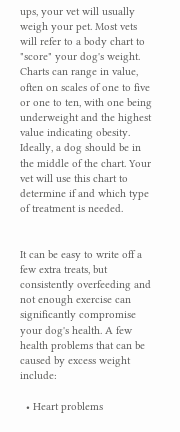ups, your vet will usually weigh your pet. Most vets will refer to a body chart to "score" your dog's weight. Charts can range in value, often on scales of one to five or one to ten, with one being underweight and the highest value indicating obesity. Ideally, a dog should be in the middle of the chart. Your vet will use this chart to determine if and which type of treatment is needed.


It can be easy to write off a few extra treats, but consistently overfeeding and not enough exercise can significantly compromise your dog's health. A few health problems that can be caused by excess weight include:

  • Heart problems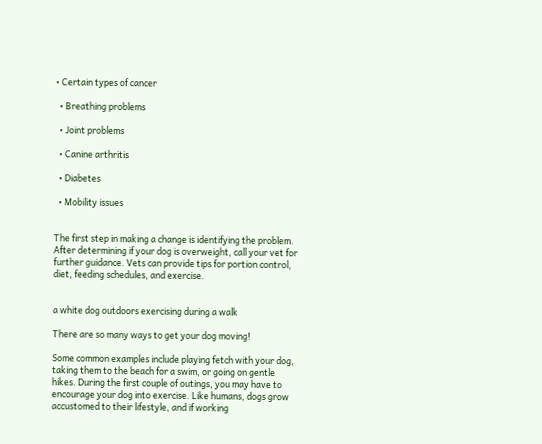• Certain types of cancer

  • Breathing problems

  • Joint problems

  • Canine arthritis

  • Diabetes

  • Mobility issues


The first step in making a change is identifying the problem. After determining if your dog is overweight, call your vet for further guidance. Vets can provide tips for portion control, diet, feeding schedules, and exercise.


a white dog outdoors exercising during a walk

There are so many ways to get your dog moving!

Some common examples include playing fetch with your dog, taking them to the beach for a swim, or going on gentle hikes. During the first couple of outings, you may have to encourage your dog into exercise. Like humans, dogs grow accustomed to their lifestyle, and if working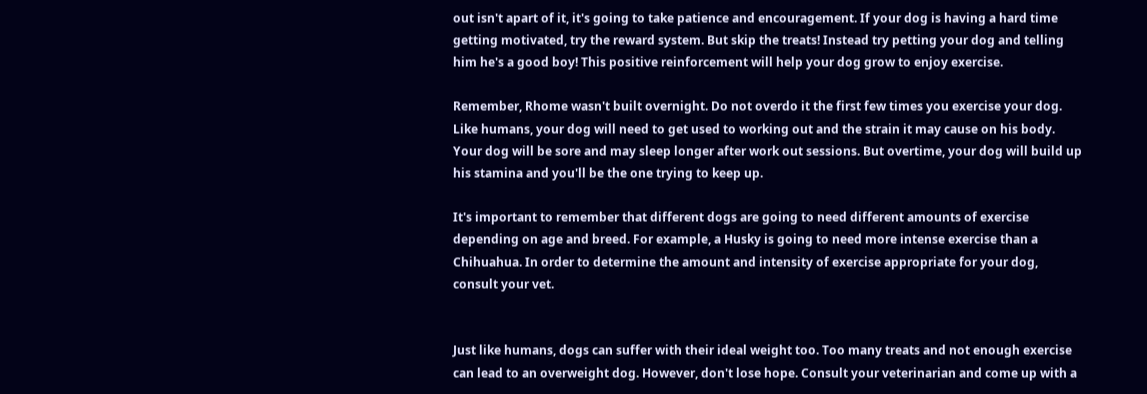out isn't apart of it, it's going to take patience and encouragement. If your dog is having a hard time getting motivated, try the reward system. But skip the treats! Instead try petting your dog and telling him he's a good boy! This positive reinforcement will help your dog grow to enjoy exercise.

Remember, Rhome wasn't built overnight. Do not overdo it the first few times you exercise your dog. Like humans, your dog will need to get used to working out and the strain it may cause on his body. Your dog will be sore and may sleep longer after work out sessions. But overtime, your dog will build up his stamina and you'll be the one trying to keep up.

It's important to remember that different dogs are going to need different amounts of exercise depending on age and breed. For example, a Husky is going to need more intense exercise than a Chihuahua. In order to determine the amount and intensity of exercise appropriate for your dog, consult your vet.


Just like humans, dogs can suffer with their ideal weight too. Too many treats and not enough exercise can lead to an overweight dog. However, don't lose hope. Consult your veterinarian and come up with a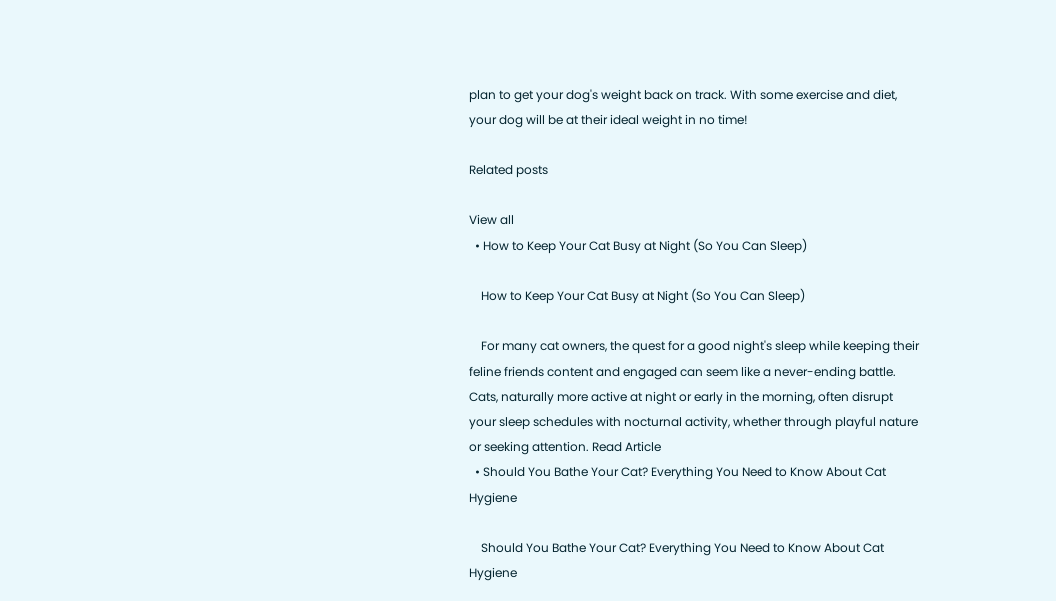plan to get your dog's weight back on track. With some exercise and diet, your dog will be at their ideal weight in no time!

Related posts

View all
  • How to Keep Your Cat Busy at Night (So You Can Sleep)

    How to Keep Your Cat Busy at Night (So You Can Sleep)

    For many cat owners, the quest for a good night's sleep while keeping their feline friends content and engaged can seem like a never-ending battle. Cats, naturally more active at night or early in the morning, often disrupt your sleep schedules with nocturnal activity, whether through playful nature or seeking attention. Read Article
  • Should You Bathe Your Cat? Everything You Need to Know About Cat Hygiene

    Should You Bathe Your Cat? Everything You Need to Know About Cat Hygiene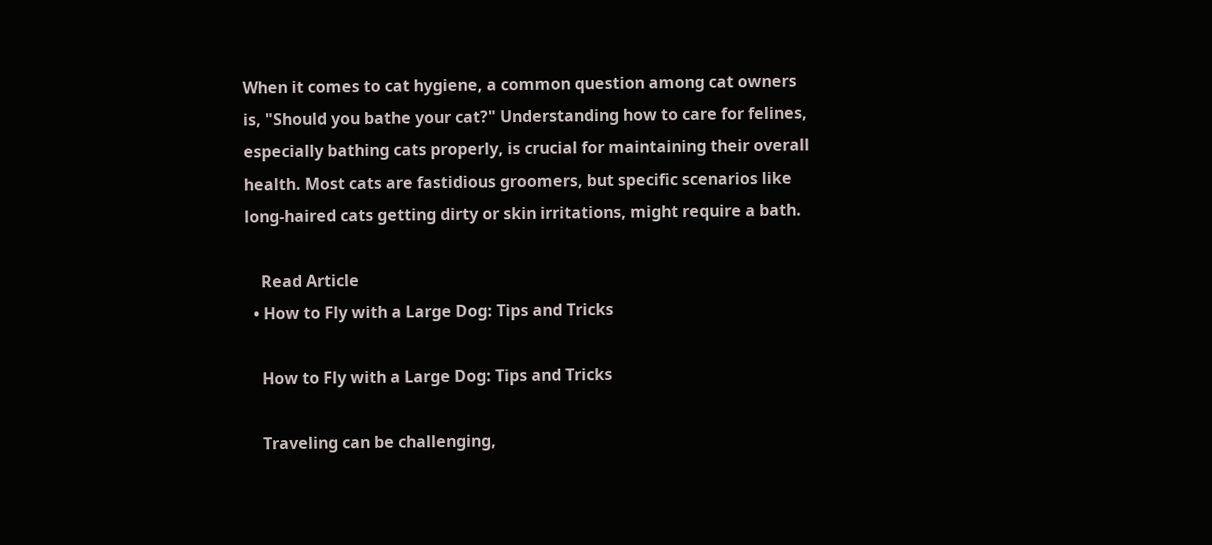When it comes to cat hygiene, a common question among cat owners is, "Should you bathe your cat?" Understanding how to care for felines, especially bathing cats properly, is crucial for maintaining their overall health. Most cats are fastidious groomers, but specific scenarios like long-haired cats getting dirty or skin irritations, might require a bath.

    Read Article
  • How to Fly with a Large Dog: Tips and Tricks

    How to Fly with a Large Dog: Tips and Tricks

    Traveling can be challenging,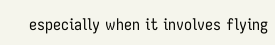especially when it involves flying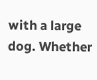with a large dog. Whether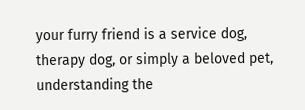your furry friend is a service dog, therapy dog, or simply a beloved pet, understanding the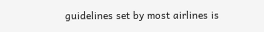guidelines set by most airlines is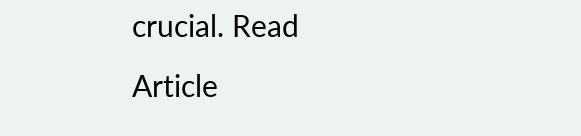crucial. Read Article